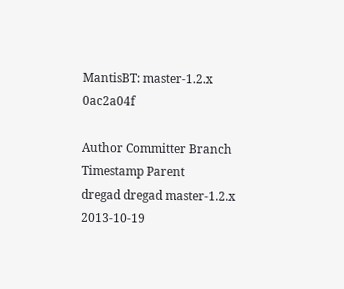MantisBT: master-1.2.x 0ac2a04f

Author Committer Branch Timestamp Parent
dregad dregad master-1.2.x 2013-10-19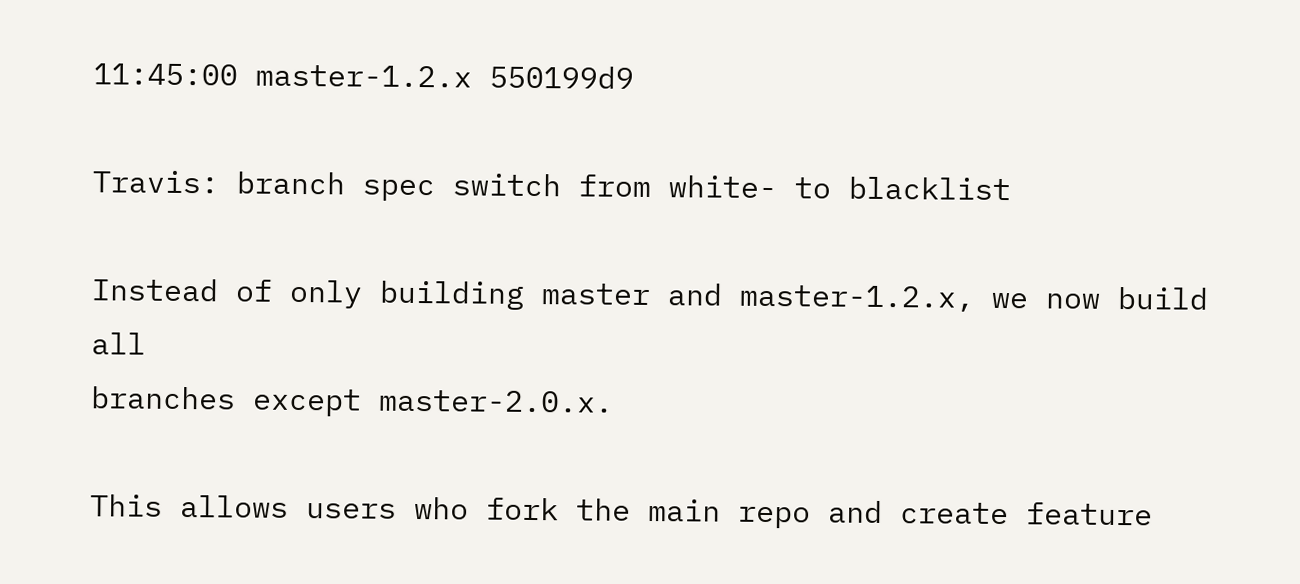11:45:00 master-1.2.x 550199d9

Travis: branch spec switch from white- to blacklist

Instead of only building master and master-1.2.x, we now build all
branches except master-2.0.x.

This allows users who fork the main repo and create feature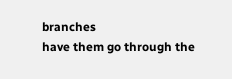branches
have them go through the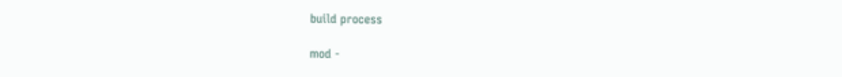build process

mod -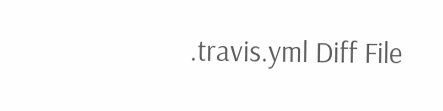.travis.yml Diff File